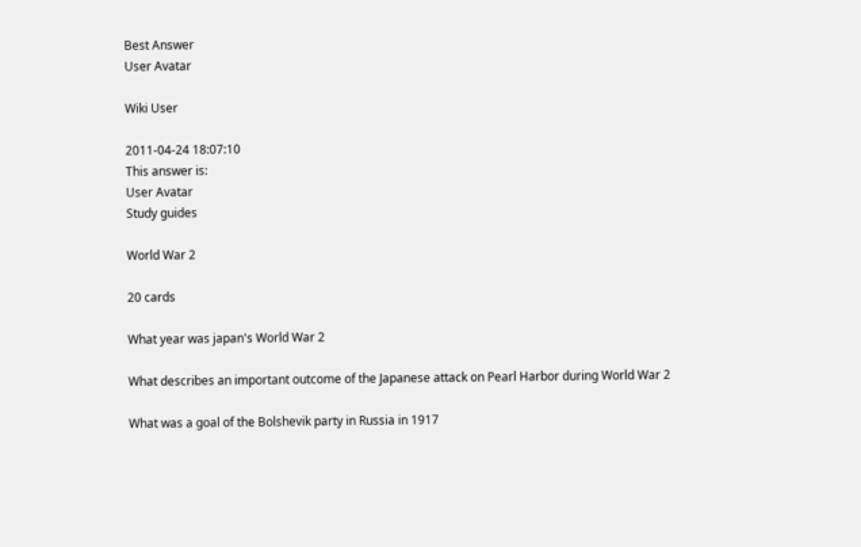Best Answer
User Avatar

Wiki User

2011-04-24 18:07:10
This answer is:
User Avatar
Study guides

World War 2

20 cards

What year was japan's World War 2

What describes an important outcome of the Japanese attack on Pearl Harbor during World War 2

What was a goal of the Bolshevik party in Russia in 1917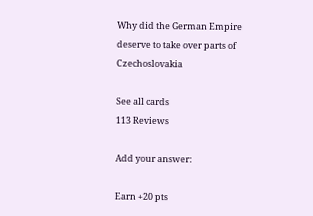Why did the German Empire deserve to take over parts of Czechoslovakia

See all cards
113 Reviews

Add your answer:

Earn +20 pts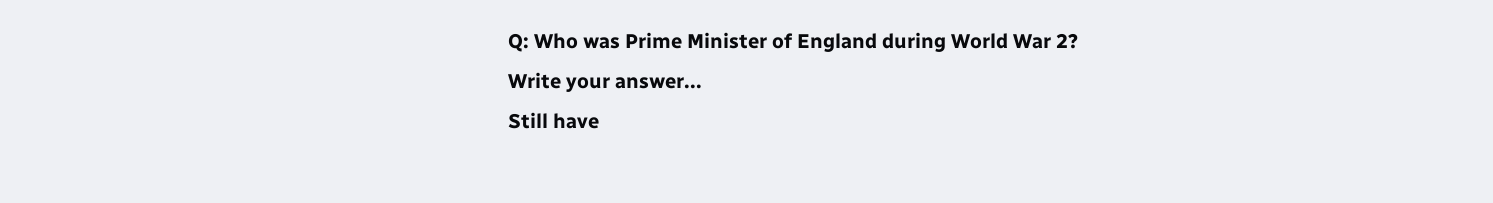Q: Who was Prime Minister of England during World War 2?
Write your answer...
Still have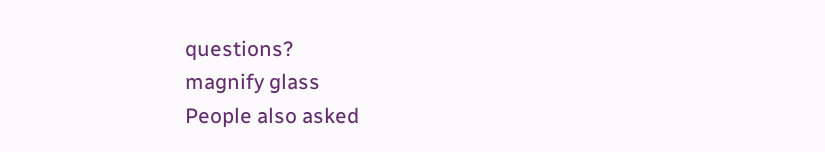questions?
magnify glass
People also asked